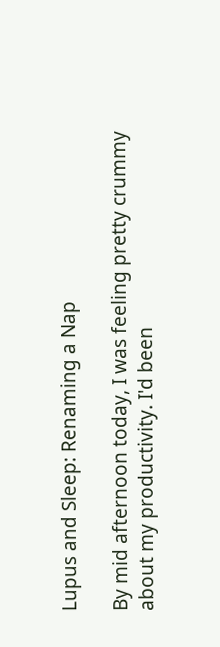Lupus and Sleep: Renaming a Nap

By mid afternoon today, I was feeling pretty crummy about my productivity. I'd been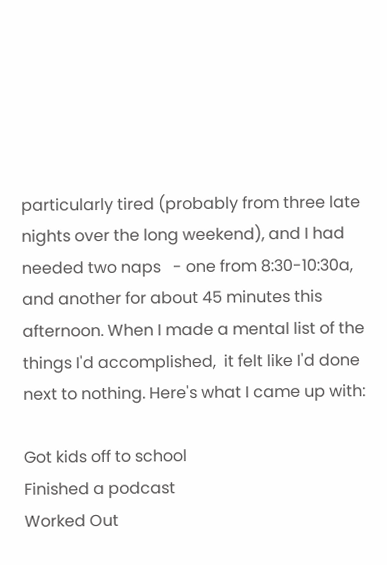particularly tired (probably from three late nights over the long weekend), and I had needed two naps   - one from 8:30-10:30a, and another for about 45 minutes this afternoon. When I made a mental list of the things I'd accomplished,  it felt like I'd done next to nothing. Here's what I came up with:

Got kids off to school
Finished a podcast
Worked Out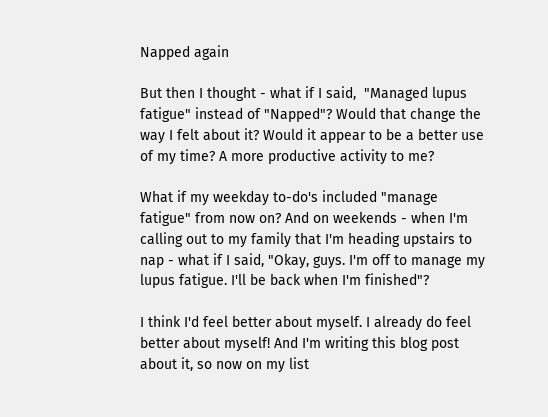Napped again

But then I thought - what if I said,  "Managed lupus fatigue" instead of "Napped"? Would that change the way I felt about it? Would it appear to be a better use of my time? A more productive activity to me?

What if my weekday to-do's included "manage fatigue" from now on? And on weekends - when I'm calling out to my family that I'm heading upstairs to nap - what if I said, "Okay, guys. I'm off to manage my lupus fatigue. I'll be back when I'm finished"?

I think I'd feel better about myself. I already do feel better about myself! And I'm writing this blog post about it, so now on my list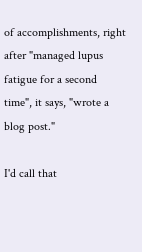of accomplishments, right after "managed lupus fatigue for a second time", it says, "wrote a blog post."

I'd call that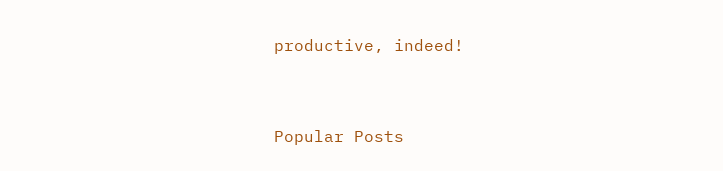productive, indeed!


Popular Posts